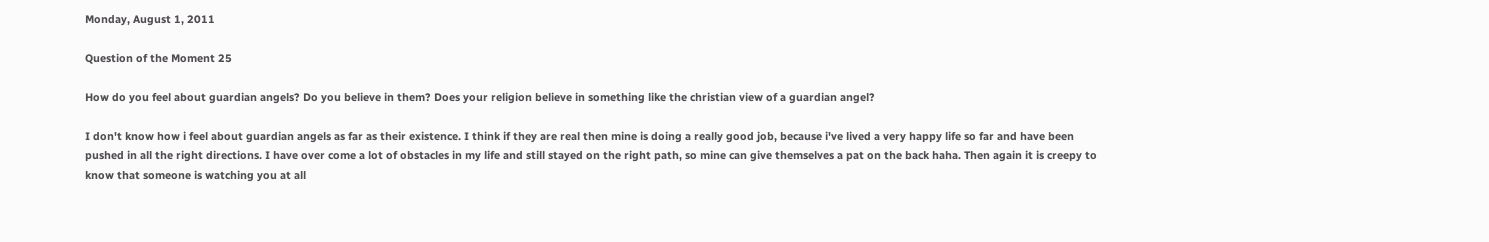Monday, August 1, 2011

Question of the Moment 25

How do you feel about guardian angels? Do you believe in them? Does your religion believe in something like the christian view of a guardian angel?

I don't know how i feel about guardian angels as far as their existence. I think if they are real then mine is doing a really good job, because i've lived a very happy life so far and have been pushed in all the right directions. I have over come a lot of obstacles in my life and still stayed on the right path, so mine can give themselves a pat on the back haha. Then again it is creepy to know that someone is watching you at all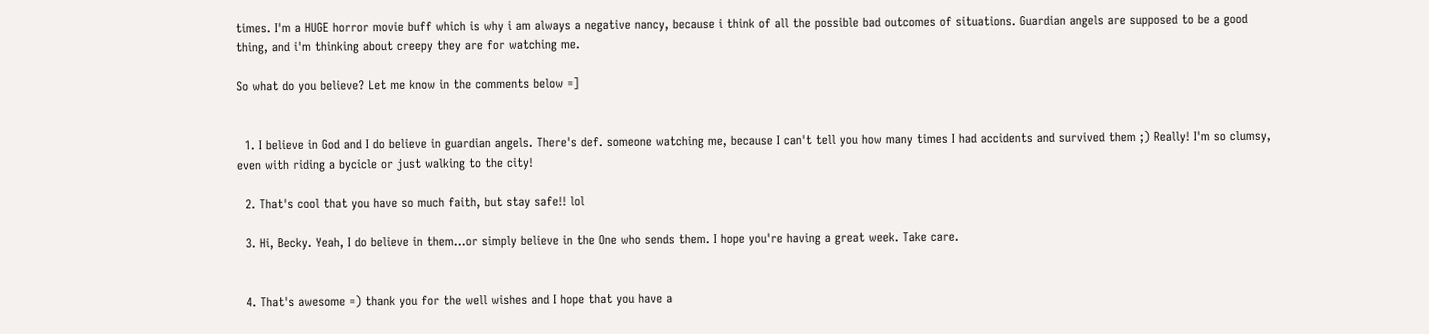times. I'm a HUGE horror movie buff which is why i am always a negative nancy, because i think of all the possible bad outcomes of situations. Guardian angels are supposed to be a good thing, and i'm thinking about creepy they are for watching me.

So what do you believe? Let me know in the comments below =]


  1. I believe in God and I do believe in guardian angels. There's def. someone watching me, because I can't tell you how many times I had accidents and survived them ;) Really! I'm so clumsy, even with riding a bycicle or just walking to the city!

  2. That's cool that you have so much faith, but stay safe!! lol

  3. Hi, Becky. Yeah, I do believe in them...or simply believe in the One who sends them. I hope you're having a great week. Take care.


  4. That's awesome =) thank you for the well wishes and I hope that you have a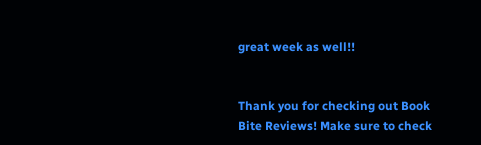great week as well!!


Thank you for checking out Book Bite Reviews! Make sure to check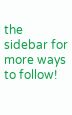the sidebar for more ways to follow!